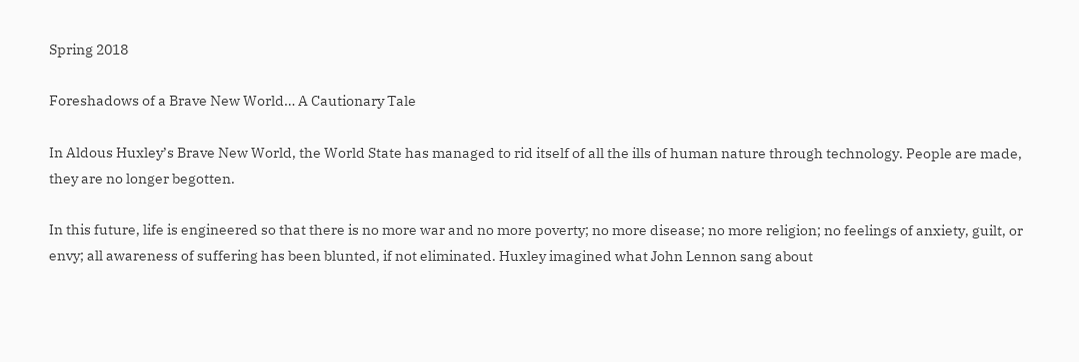Spring 2018

Foreshadows of a Brave New World… A Cautionary Tale

In Aldous Huxley’s Brave New World, the World State has managed to rid itself of all the ills of human nature through technology. People are made, they are no longer begotten.

In this future, life is engineered so that there is no more war and no more poverty; no more disease; no more religion; no feelings of anxiety, guilt, or envy; all awareness of suffering has been blunted, if not eliminated. Huxley imagined what John Lennon sang about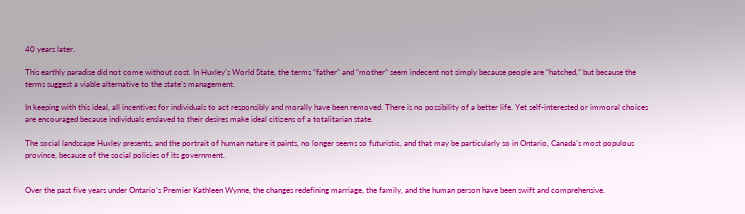40 years later.

This earthly paradise did not come without cost. In Huxley’s World State, the terms “father” and “mother” seem indecent not simply because people are “hatched,” but because the terms suggest a viable alternative to the state’s management.

In keeping with this ideal, all incentives for individuals to act responsibly and morally have been removed. There is no possibility of a better life. Yet self-interested or immoral choices are encouraged because individuals enslaved to their desires make ideal citizens of a totalitarian state.

The social landscape Huxley presents, and the portrait of human nature it paints, no longer seems so futuristic, and that may be particularly so in Ontario, Canada’s most populous province, because of the social policies of its government.


Over the past five years under Ontario’s Premier Kathleen Wynne, the changes redefining marriage, the family, and the human person have been swift and comprehensive.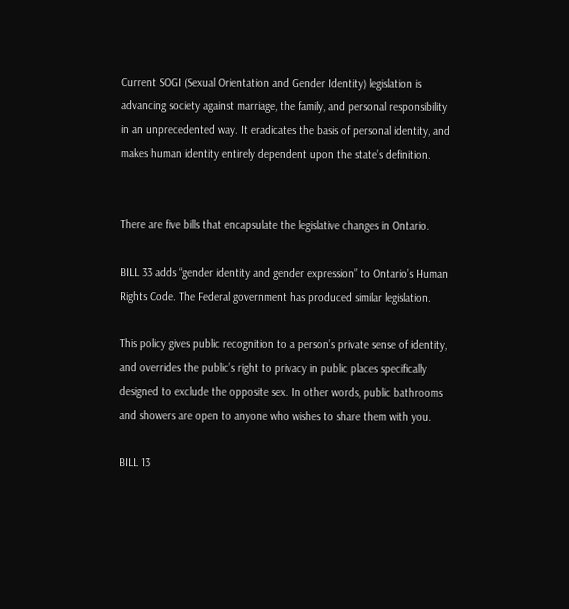Current SOGI (Sexual Orientation and Gender Identity) legislation is advancing society against marriage, the family, and personal responsibility in an unprecedented way. It eradicates the basis of personal identity, and makes human identity entirely dependent upon the state’s definition.


There are five bills that encapsulate the legislative changes in Ontario.

BILL 33 adds “gender identity and gender expression” to Ontario’s Human Rights Code. The Federal government has produced similar legislation.

This policy gives public recognition to a person’s private sense of identity, and overrides the public’s right to privacy in public places specifically designed to exclude the opposite sex. In other words, public bathrooms and showers are open to anyone who wishes to share them with you.

BILL 13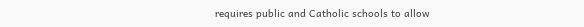requires public and Catholic schools to allow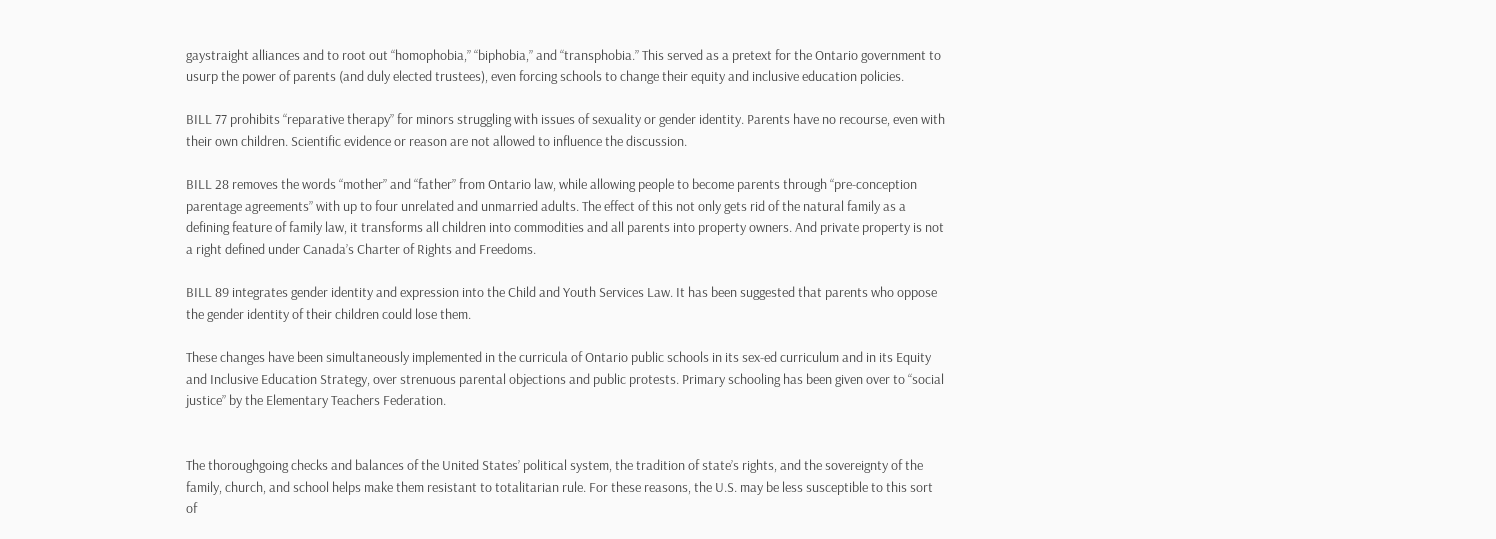gaystraight alliances and to root out “homophobia,” “biphobia,” and “transphobia.” This served as a pretext for the Ontario government to usurp the power of parents (and duly elected trustees), even forcing schools to change their equity and inclusive education policies.

BILL 77 prohibits “reparative therapy” for minors struggling with issues of sexuality or gender identity. Parents have no recourse, even with their own children. Scientific evidence or reason are not allowed to influence the discussion.

BILL 28 removes the words “mother” and “father” from Ontario law, while allowing people to become parents through “pre-conception parentage agreements” with up to four unrelated and unmarried adults. The effect of this not only gets rid of the natural family as a defining feature of family law, it transforms all children into commodities and all parents into property owners. And private property is not a right defined under Canada’s Charter of Rights and Freedoms.

BILL 89 integrates gender identity and expression into the Child and Youth Services Law. It has been suggested that parents who oppose the gender identity of their children could lose them.

These changes have been simultaneously implemented in the curricula of Ontario public schools in its sex-ed curriculum and in its Equity and Inclusive Education Strategy, over strenuous parental objections and public protests. Primary schooling has been given over to “social justice” by the Elementary Teachers Federation.


The thoroughgoing checks and balances of the United States’ political system, the tradition of state’s rights, and the sovereignty of the family, church, and school helps make them resistant to totalitarian rule. For these reasons, the U.S. may be less susceptible to this sort of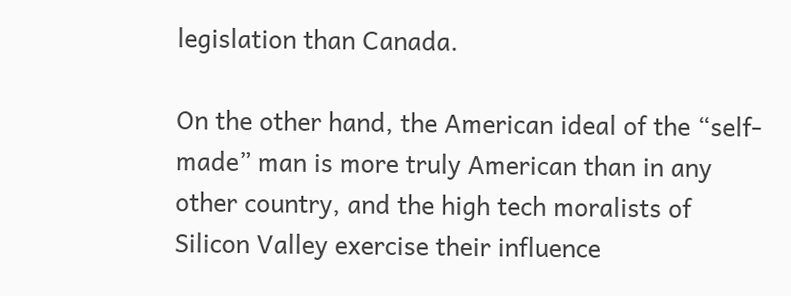legislation than Canada.

On the other hand, the American ideal of the “self-made” man is more truly American than in any other country, and the high tech moralists of Silicon Valley exercise their influence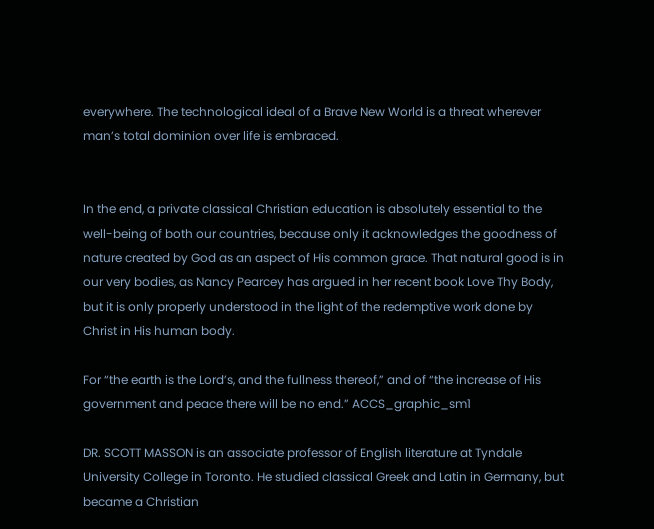everywhere. The technological ideal of a Brave New World is a threat wherever man’s total dominion over life is embraced.


In the end, a private classical Christian education is absolutely essential to the well-being of both our countries, because only it acknowledges the goodness of nature created by God as an aspect of His common grace. That natural good is in our very bodies, as Nancy Pearcey has argued in her recent book Love Thy Body, but it is only properly understood in the light of the redemptive work done by Christ in His human body.

For “the earth is the Lord’s, and the fullness thereof,” and of “the increase of His government and peace there will be no end.” ACCS_graphic_sm1

DR. SCOTT MASSON is an associate professor of English literature at Tyndale University College in Toronto. He studied classical Greek and Latin in Germany, but became a Christian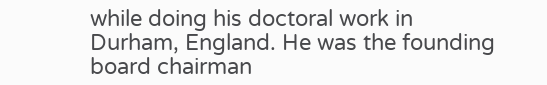while doing his doctoral work in Durham, England. He was the founding board chairman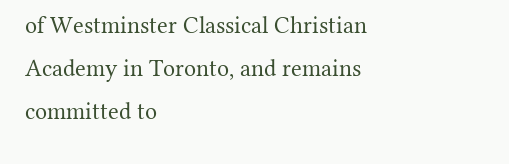of Westminster Classical Christian Academy in Toronto, and remains committed to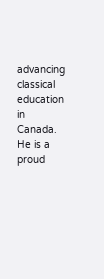advancing classical education in Canada. He is a proud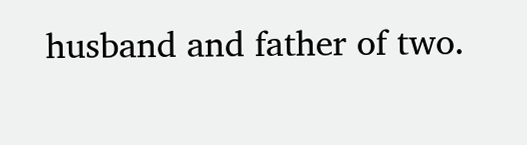husband and father of two.